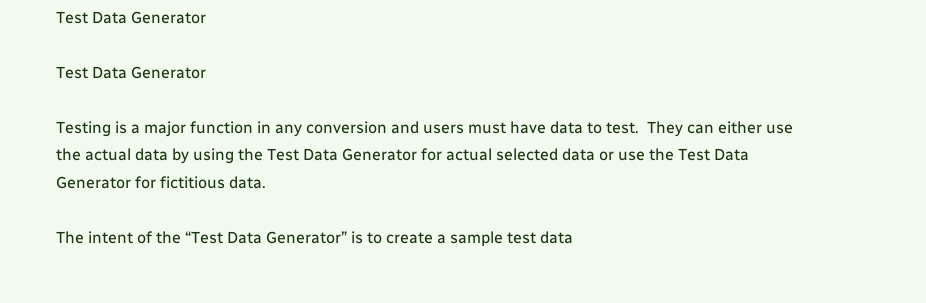Test Data Generator

Test Data Generator

Testing is a major function in any conversion and users must have data to test.  They can either use the actual data by using the Test Data Generator for actual selected data or use the Test Data Generator for fictitious data.

The intent of the “Test Data Generator” is to create a sample test data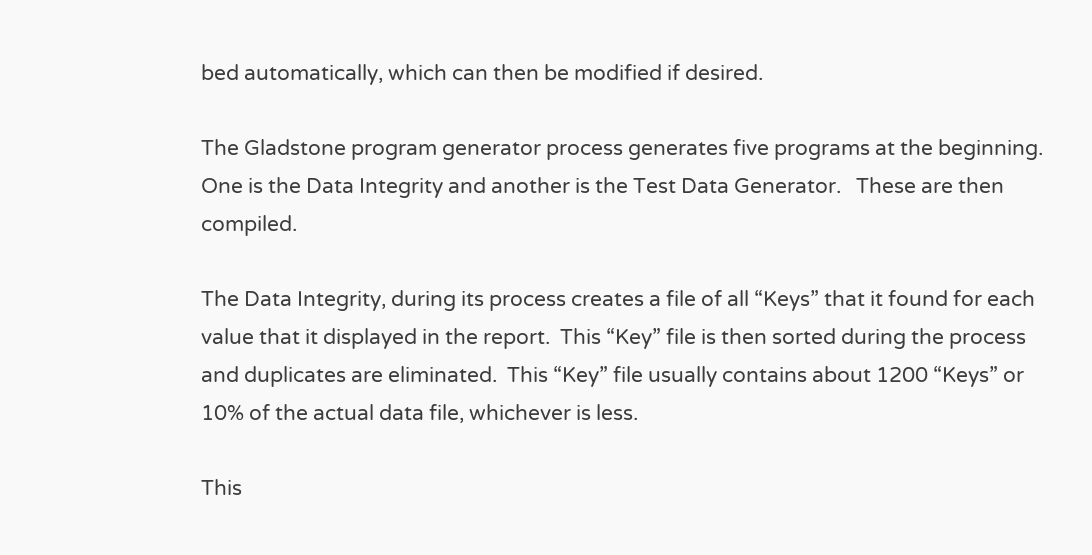bed automatically, which can then be modified if desired.

The Gladstone program generator process generates five programs at the beginning.  One is the Data Integrity and another is the Test Data Generator.   These are then compiled.

The Data Integrity, during its process creates a file of all “Keys” that it found for each value that it displayed in the report.  This “Key” file is then sorted during the process and duplicates are eliminated.  This “Key” file usually contains about 1200 “Keys” or 10% of the actual data file, whichever is less.

This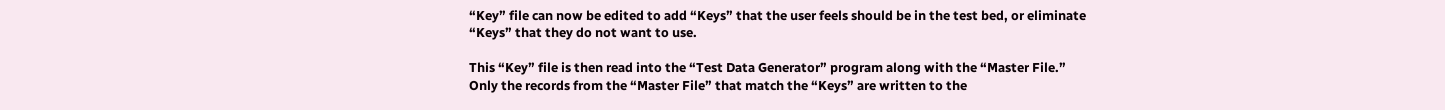“Key” file can now be edited to add “Keys” that the user feels should be in the test bed, or eliminate “Keys” that they do not want to use.

This “Key” file is then read into the “Test Data Generator” program along with the “Master File.”  Only the records from the “Master File” that match the “Keys” are written to the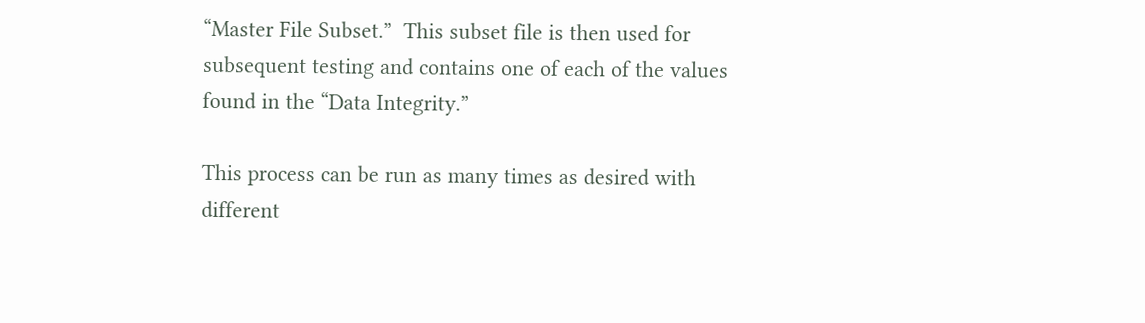“Master File Subset.”  This subset file is then used for subsequent testing and contains one of each of the values found in the “Data Integrity.”

This process can be run as many times as desired with different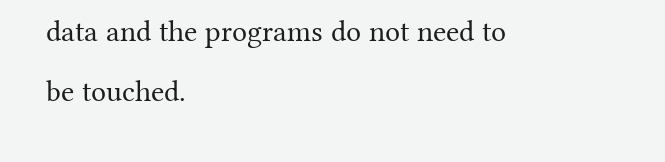data and the programs do not need to be touched.